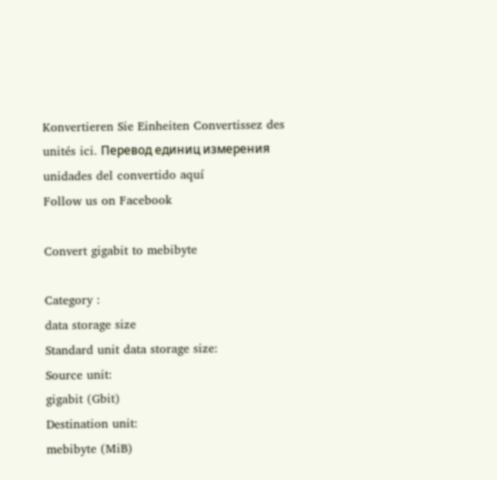Konvertieren Sie Einheiten Convertissez des unités ici. Перевод единиц измерения unidades del convertido aquí
Follow us on Facebook

Convert gigabit to mebibyte

Category :
data storage size
Standard unit data storage size:
Source unit:
gigabit (Gbit)
Destination unit:
mebibyte (MiB)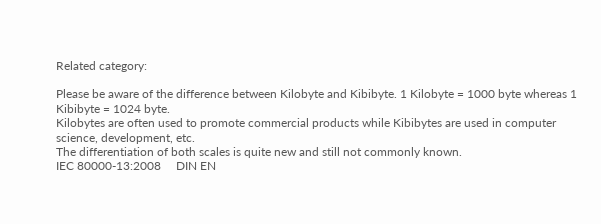Related category:

Please be aware of the difference between Kilobyte and Kibibyte. 1 Kilobyte = 1000 byte whereas 1 Kibibyte = 1024 byte.
Kilobytes are often used to promote commercial products while Kibibytes are used in computer science, development, etc.
The differentiation of both scales is quite new and still not commonly known.
IEC 80000-13:2008     DIN EN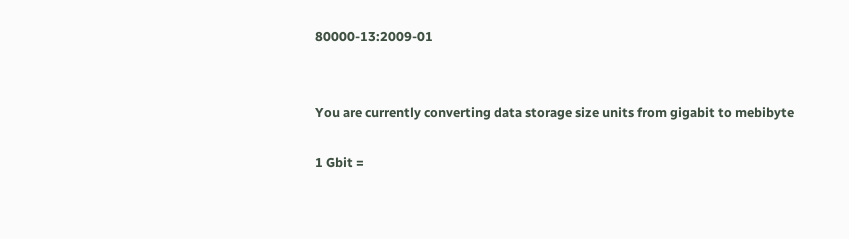80000-13:2009-01


You are currently converting data storage size units from gigabit to mebibyte

1 Gbit =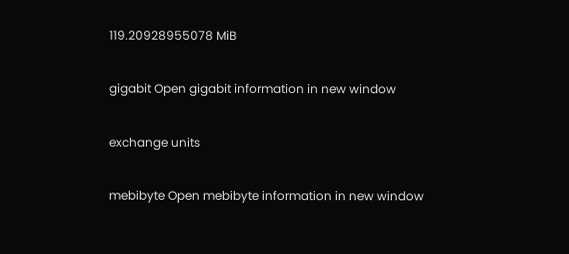119.20928955078 MiB

gigabit Open gigabit information in new window

exchange units

mebibyte Open mebibyte information in new window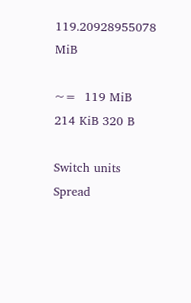119.20928955078 MiB

~=  119 MiB 214 KiB 320 B

Switch units
Spread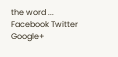the word ...
Facebook Twitter Google+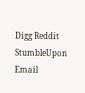Digg Reddit StumbleUpon Email